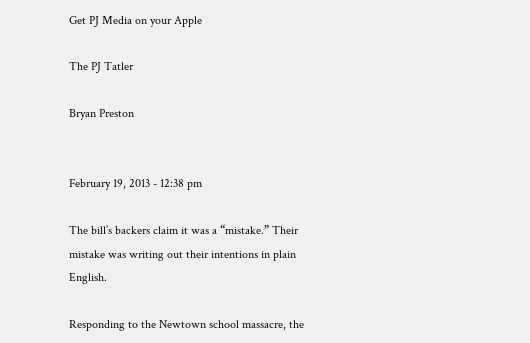Get PJ Media on your Apple

The PJ Tatler

Bryan Preston


February 19, 2013 - 12:38 pm

The bill’s backers claim it was a “mistake.” Their mistake was writing out their intentions in plain English.

Responding to the Newtown school massacre, the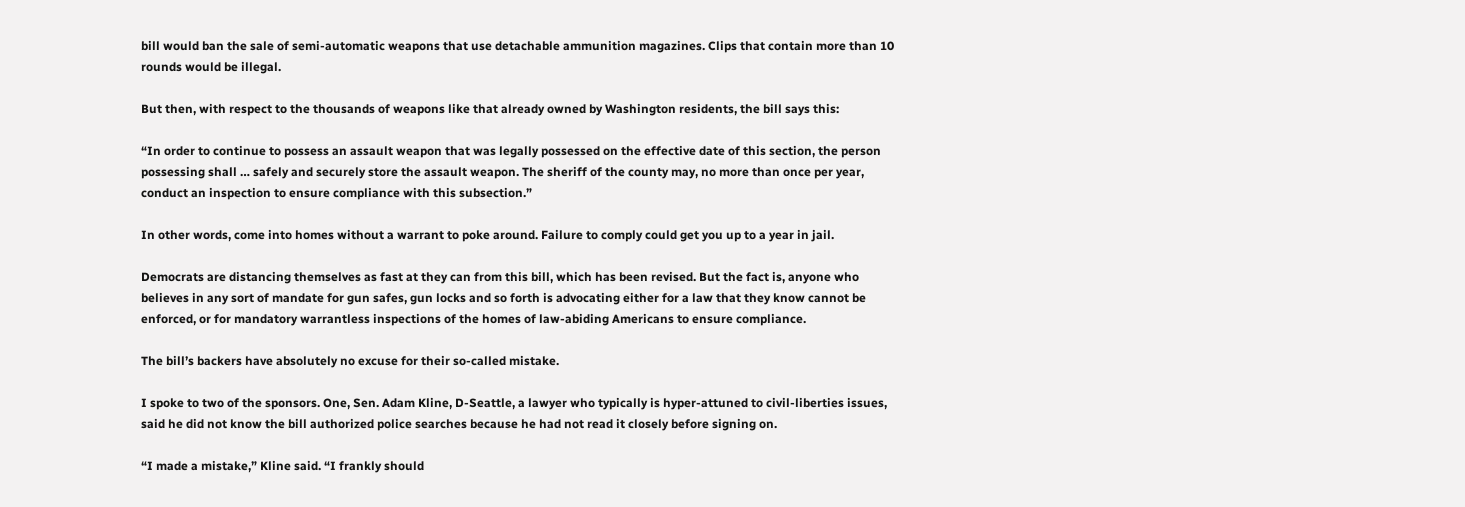bill would ban the sale of semi-automatic weapons that use detachable ammunition magazines. Clips that contain more than 10 rounds would be illegal.

But then, with respect to the thousands of weapons like that already owned by Washington residents, the bill says this:

“In order to continue to possess an assault weapon that was legally possessed on the effective date of this section, the person possessing shall … safely and securely store the assault weapon. The sheriff of the county may, no more than once per year, conduct an inspection to ensure compliance with this subsection.”

In other words, come into homes without a warrant to poke around. Failure to comply could get you up to a year in jail.

Democrats are distancing themselves as fast at they can from this bill, which has been revised. But the fact is, anyone who believes in any sort of mandate for gun safes, gun locks and so forth is advocating either for a law that they know cannot be enforced, or for mandatory warrantless inspections of the homes of law-abiding Americans to ensure compliance.

The bill’s backers have absolutely no excuse for their so-called mistake.

I spoke to two of the sponsors. One, Sen. Adam Kline, D-Seattle, a lawyer who typically is hyper-attuned to civil-liberties issues, said he did not know the bill authorized police searches because he had not read it closely before signing on.

“I made a mistake,” Kline said. “I frankly should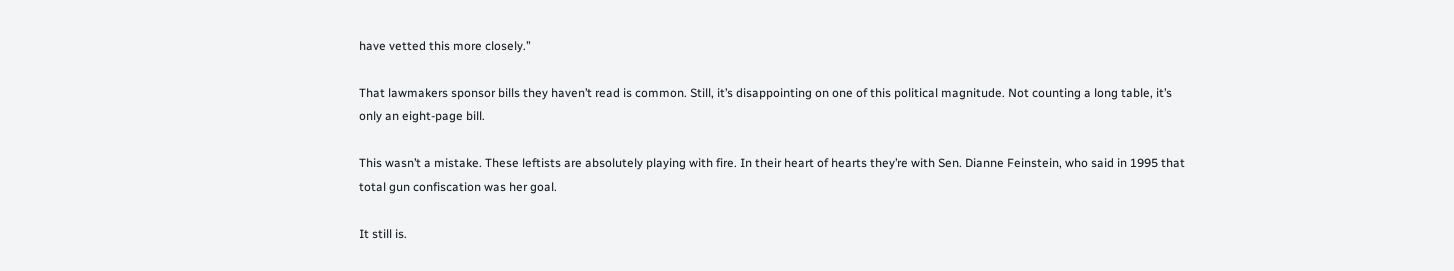have vetted this more closely.”

That lawmakers sponsor bills they haven’t read is common. Still, it’s disappointing on one of this political magnitude. Not counting a long table, it’s only an eight-page bill.

This wasn’t a mistake. These leftists are absolutely playing with fire. In their heart of hearts they’re with Sen. Dianne Feinstein, who said in 1995 that total gun confiscation was her goal.

It still is.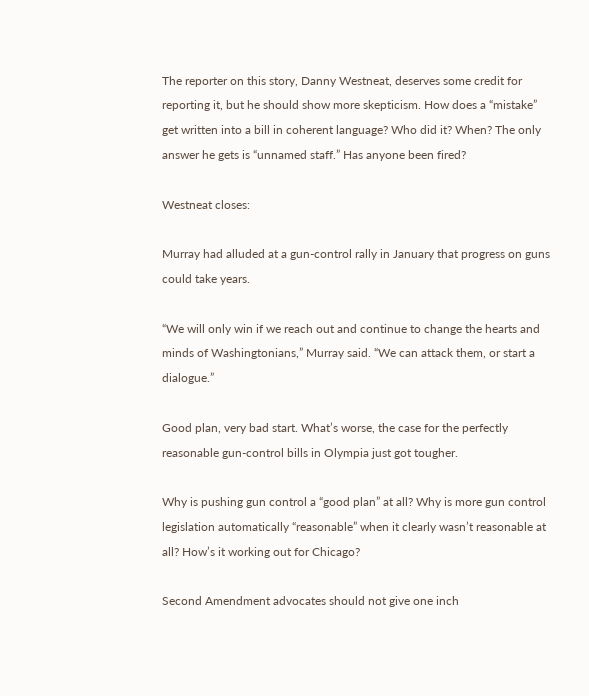The reporter on this story, Danny Westneat, deserves some credit for reporting it, but he should show more skepticism. How does a “mistake” get written into a bill in coherent language? Who did it? When? The only answer he gets is “unnamed staff.” Has anyone been fired?

Westneat closes:

Murray had alluded at a gun-control rally in January that progress on guns could take years.

“We will only win if we reach out and continue to change the hearts and minds of Washingtonians,” Murray said. “We can attack them, or start a dialogue.”

Good plan, very bad start. What’s worse, the case for the perfectly reasonable gun-control bills in Olympia just got tougher.

Why is pushing gun control a “good plan” at all? Why is more gun control legislation automatically “reasonable” when it clearly wasn’t reasonable at all? How’s it working out for Chicago?

Second Amendment advocates should not give one inch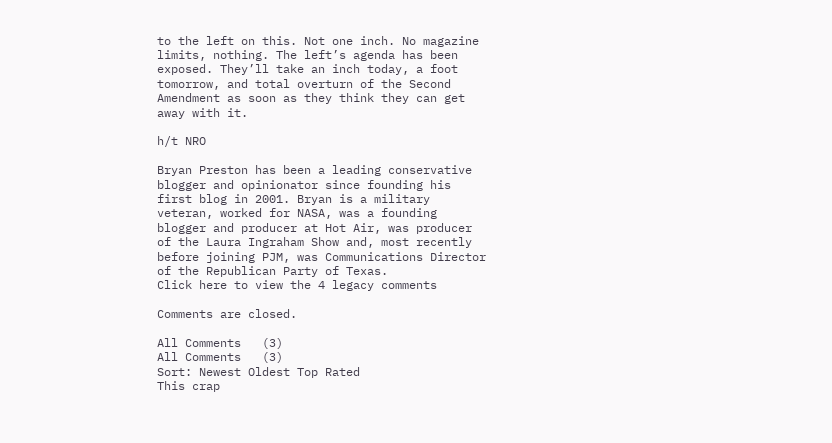to the left on this. Not one inch. No magazine limits, nothing. The left’s agenda has been exposed. They’ll take an inch today, a foot tomorrow, and total overturn of the Second Amendment as soon as they think they can get away with it.

h/t NRO

Bryan Preston has been a leading conservative blogger and opinionator since founding his first blog in 2001. Bryan is a military veteran, worked for NASA, was a founding blogger and producer at Hot Air, was producer of the Laura Ingraham Show and, most recently before joining PJM, was Communications Director of the Republican Party of Texas.
Click here to view the 4 legacy comments

Comments are closed.

All Comments   (3)
All Comments   (3)
Sort: Newest Oldest Top Rated
This crap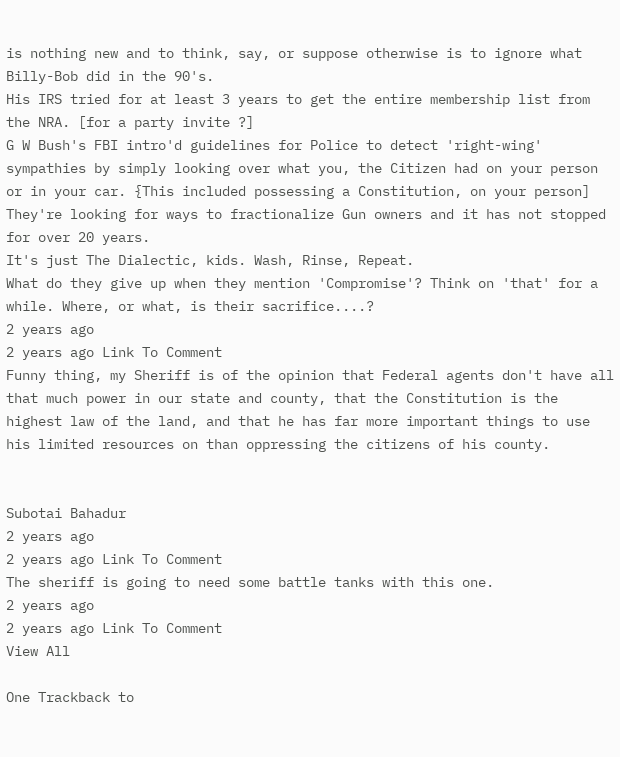is nothing new and to think, say, or suppose otherwise is to ignore what Billy-Bob did in the 90's.
His IRS tried for at least 3 years to get the entire membership list from the NRA. [for a party invite ?]
G W Bush's FBI intro'd guidelines for Police to detect 'right-wing' sympathies by simply looking over what you, the Citizen had on your person or in your car. {This included possessing a Constitution, on your person]
They're looking for ways to fractionalize Gun owners and it has not stopped for over 20 years.
It's just The Dialectic, kids. Wash, Rinse, Repeat.
What do they give up when they mention 'Compromise'? Think on 'that' for a while. Where, or what, is their sacrifice....?
2 years ago
2 years ago Link To Comment
Funny thing, my Sheriff is of the opinion that Federal agents don't have all that much power in our state and county, that the Constitution is the highest law of the land, and that he has far more important things to use his limited resources on than oppressing the citizens of his county.


Subotai Bahadur
2 years ago
2 years ago Link To Comment
The sheriff is going to need some battle tanks with this one.
2 years ago
2 years ago Link To Comment
View All

One Trackback to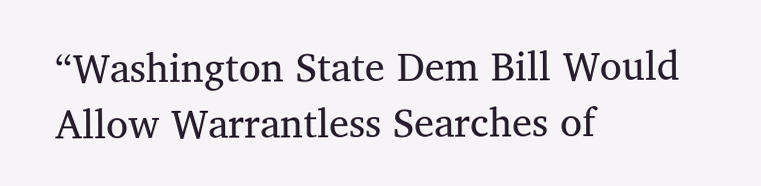“Washington State Dem Bill Would Allow Warrantless Searches of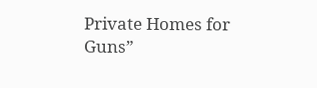Private Homes for Guns”